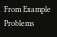From Example Problems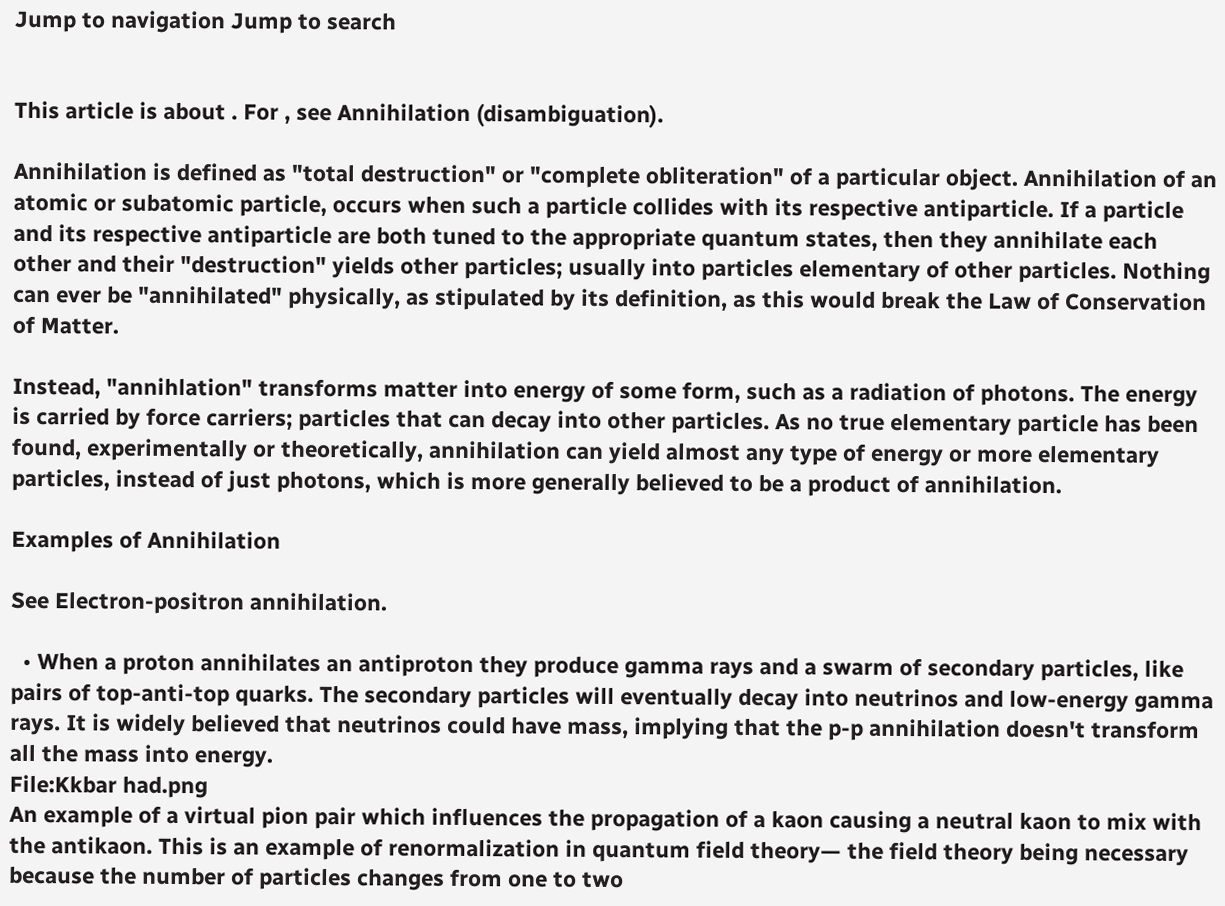Jump to navigation Jump to search


This article is about . For , see Annihilation (disambiguation).

Annihilation is defined as "total destruction" or "complete obliteration" of a particular object. Annihilation of an atomic or subatomic particle, occurs when such a particle collides with its respective antiparticle. If a particle and its respective antiparticle are both tuned to the appropriate quantum states, then they annihilate each other and their "destruction" yields other particles; usually into particles elementary of other particles. Nothing can ever be "annihilated" physically, as stipulated by its definition, as this would break the Law of Conservation of Matter.

Instead, "annihlation" transforms matter into energy of some form, such as a radiation of photons. The energy is carried by force carriers; particles that can decay into other particles. As no true elementary particle has been found, experimentally or theoretically, annihilation can yield almost any type of energy or more elementary particles, instead of just photons, which is more generally believed to be a product of annihilation.

Examples of Annihilation

See Electron-positron annihilation.

  • When a proton annihilates an antiproton they produce gamma rays and a swarm of secondary particles, like pairs of top-anti-top quarks. The secondary particles will eventually decay into neutrinos and low-energy gamma rays. It is widely believed that neutrinos could have mass, implying that the p-p annihilation doesn't transform all the mass into energy.
File:Kkbar had.png
An example of a virtual pion pair which influences the propagation of a kaon causing a neutral kaon to mix with the antikaon. This is an example of renormalization in quantum field theory— the field theory being necessary because the number of particles changes from one to two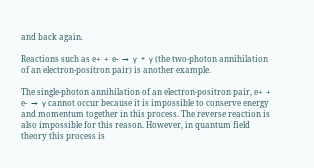and back again.

Reactions such as e+  +  e-  →  γ  +  γ (the two-photon annihilation of an electron-positron pair) is another example.

The single-photon annihilation of an electron-positron pair, e+  +  e-  →  γ cannot occur because it is impossible to conserve energy and momentum together in this process. The reverse reaction is also impossible for this reason. However, in quantum field theory this process is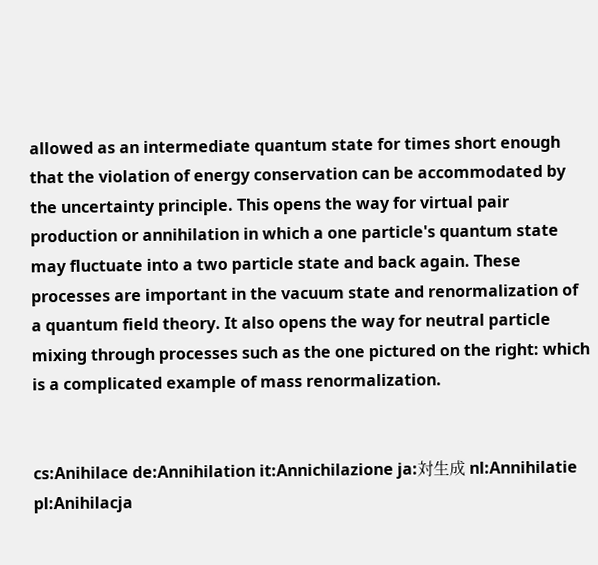allowed as an intermediate quantum state for times short enough that the violation of energy conservation can be accommodated by the uncertainty principle. This opens the way for virtual pair production or annihilation in which a one particle's quantum state may fluctuate into a two particle state and back again. These processes are important in the vacuum state and renormalization of a quantum field theory. It also opens the way for neutral particle mixing through processes such as the one pictured on the right: which is a complicated example of mass renormalization.


cs:Anihilace de:Annihilation it:Annichilazione ja:対生成 nl:Annihilatie pl:Anihilacja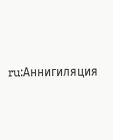ru:Аннигиляция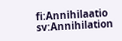fi:Annihilaatio sv:Annihilation